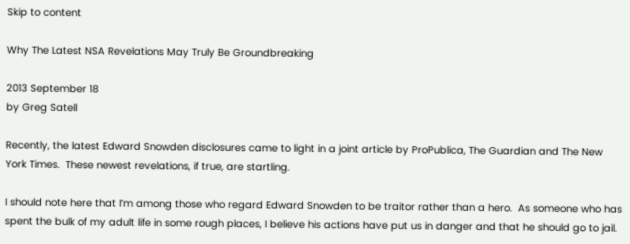Skip to content

Why The Latest NSA Revelations May Truly Be Groundbreaking

2013 September 18
by Greg Satell

Recently, the latest Edward Snowden disclosures came to light in a joint article by ProPublica, The Guardian and The New York Times.  These newest revelations, if true, are startling.

I should note here that I’m among those who regard Edward Snowden to be traitor rather than a hero.  As someone who has spent the bulk of my adult life in some rough places, I believe his actions have put us in danger and that he should go to jail.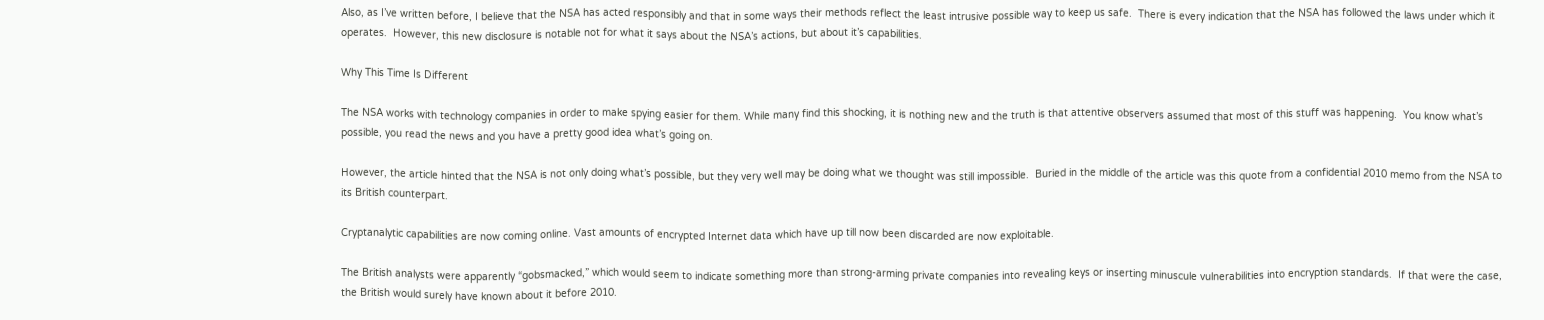Also, as I’ve written before, I believe that the NSA has acted responsibly and that in some ways their methods reflect the least intrusive possible way to keep us safe.  There is every indication that the NSA has followed the laws under which it operates.  However, this new disclosure is notable not for what it says about the NSA’s actions, but about it’s capabilities.

Why This Time Is Different

The NSA works with technology companies in order to make spying easier for them. While many find this shocking, it is nothing new and the truth is that attentive observers assumed that most of this stuff was happening.  You know what’s possible, you read the news and you have a pretty good idea what’s going on.

However, the article hinted that the NSA is not only doing what’s possible, but they very well may be doing what we thought was still impossible.  Buried in the middle of the article was this quote from a confidential 2010 memo from the NSA to its British counterpart.

Cryptanalytic capabilities are now coming online. Vast amounts of encrypted Internet data which have up till now been discarded are now exploitable.

The British analysts were apparently “gobsmacked,” which would seem to indicate something more than strong-arming private companies into revealing keys or inserting minuscule vulnerabilities into encryption standards.  If that were the case, the British would surely have known about it before 2010.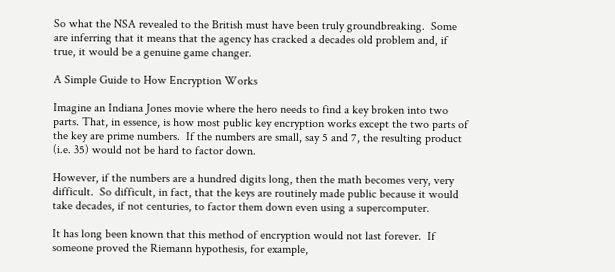So what the NSA revealed to the British must have been truly groundbreaking.  Some are inferring that it means that the agency has cracked a decades old problem and, if true, it would be a genuine game changer.

A Simple Guide to How Encryption Works

Imagine an Indiana Jones movie where the hero needs to find a key broken into two parts. That, in essence, is how most public key encryption works except the two parts of the key are prime numbers.  If the numbers are small, say 5 and 7, the resulting product (i.e. 35) would not be hard to factor down.

However, if the numbers are a hundred digits long, then the math becomes very, very difficult.  So difficult, in fact, that the keys are routinely made public because it would take decades, if not centuries, to factor them down even using a supercomputer.

It has long been known that this method of encryption would not last forever.  If someone proved the Riemann hypothesis, for example,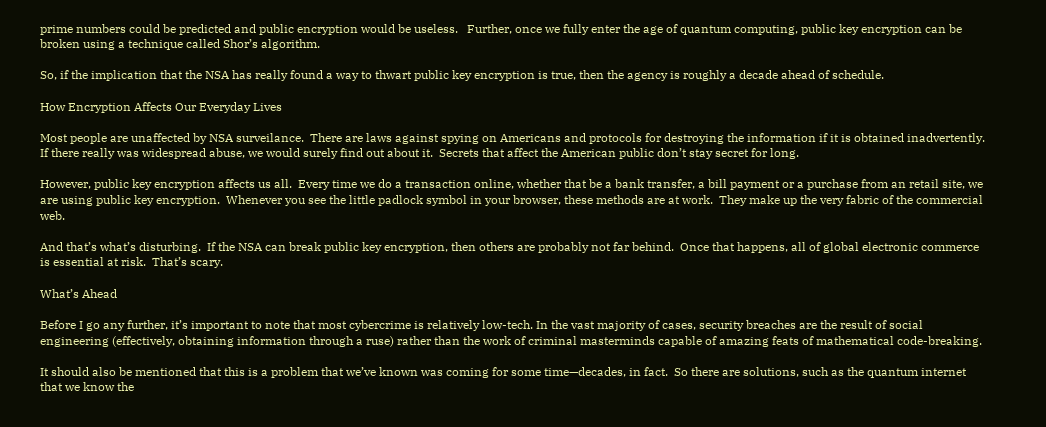prime numbers could be predicted and public encryption would be useless.   Further, once we fully enter the age of quantum computing, public key encryption can be broken using a technique called Shor’s algorithm.

So, if the implication that the NSA has really found a way to thwart public key encryption is true, then the agency is roughly a decade ahead of schedule.

How Encryption Affects Our Everyday Lives

Most people are unaffected by NSA surveilance.  There are laws against spying on Americans and protocols for destroying the information if it is obtained inadvertently.  If there really was widespread abuse, we would surely find out about it.  Secrets that affect the American public don’t stay secret for long.

However, public key encryption affects us all.  Every time we do a transaction online, whether that be a bank transfer, a bill payment or a purchase from an retail site, we are using public key encryption.  Whenever you see the little padlock symbol in your browser, these methods are at work.  They make up the very fabric of the commercial web.

And that’s what’s disturbing.  If the NSA can break public key encryption, then others are probably not far behind.  Once that happens, all of global electronic commerce is essential at risk.  That’s scary.

What’s Ahead

Before I go any further, it’s important to note that most cybercrime is relatively low-tech. In the vast majority of cases, security breaches are the result of social engineering (effectively, obtaining information through a ruse) rather than the work of criminal masterminds capable of amazing feats of mathematical code-breaking.

It should also be mentioned that this is a problem that we’ve known was coming for some time—decades, in fact.  So there are solutions, such as the quantum internet that we know the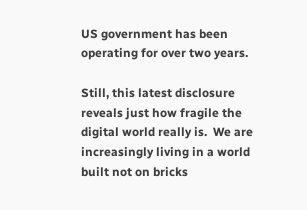US government has been operating for over two years.

Still, this latest disclosure reveals just how fragile the digital world really is.  We are increasingly living in a world built not on bricks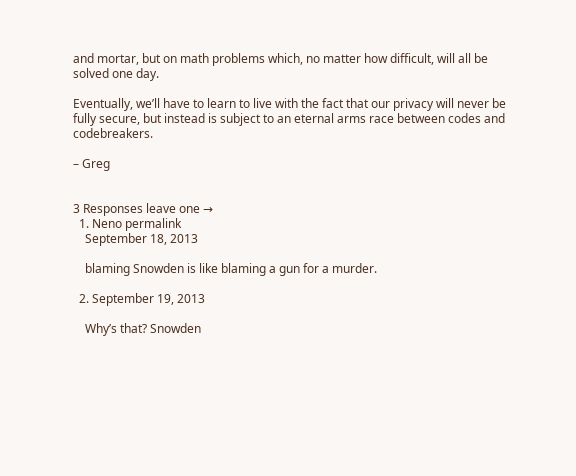and mortar, but on math problems which, no matter how difficult, will all be solved one day.

Eventually, we’ll have to learn to live with the fact that our privacy will never be fully secure, but instead is subject to an eternal arms race between codes and codebreakers.

– Greg


3 Responses leave one →
  1. Neno permalink
    September 18, 2013

    blaming Snowden is like blaming a gun for a murder.

  2. September 19, 2013

    Why’s that? Snowden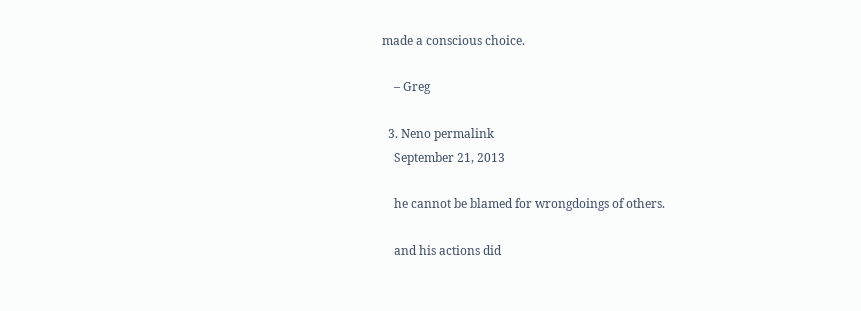made a conscious choice.

    – Greg

  3. Neno permalink
    September 21, 2013

    he cannot be blamed for wrongdoings of others.

    and his actions did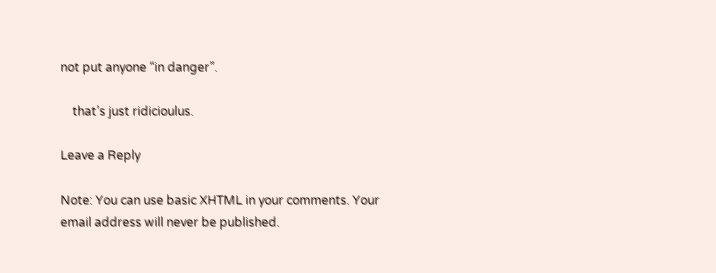not put anyone “in danger”.

    that’s just ridicioulus.

Leave a Reply

Note: You can use basic XHTML in your comments. Your email address will never be published.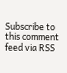Subscribe to this comment feed via RSS